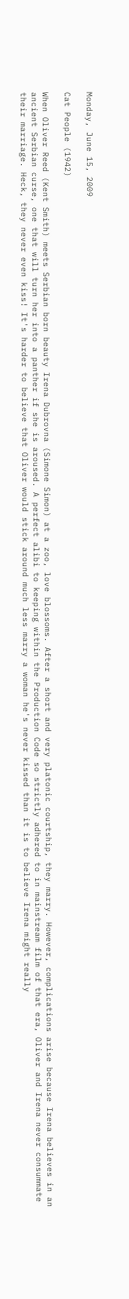Monday, June 15, 2009

Cat People (1942)

When Oliver Reed (Kent Smith) meets Serbian born beauty Irena Dubrovna (Simone Simon) at a zoo, love blossoms. After a short and very platonic courtship, they marry. However, complications arise because Irena believes in an ancient Serbian curse, one that will turn her into a panther if she is aroused. A perfect alibi to keeping within the Production Code so strictly adhered to in mainstream film of that era, Oliver and Irena never consummate their marriage. Heck, they never even kiss! It's harder to believe that Oliver would stick around much less marry a woman he's never kissed than it is to believe Irena might really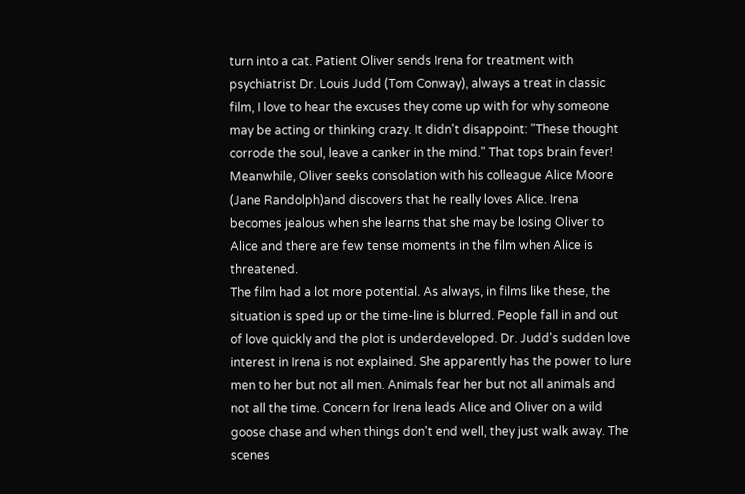turn into a cat. Patient Oliver sends Irena for treatment with psychiatrist Dr. Louis Judd (Tom Conway), always a treat in classic film, I love to hear the excuses they come up with for why someone may be acting or thinking crazy. It didn't disappoint: "These thought corrode the soul, leave a canker in the mind." That tops brain fever! Meanwhile, Oliver seeks consolation with his colleague Alice Moore (Jane Randolph)and discovers that he really loves Alice. Irena becomes jealous when she learns that she may be losing Oliver to Alice and there are few tense moments in the film when Alice is threatened.
The film had a lot more potential. As always, in films like these, the situation is sped up or the time-line is blurred. People fall in and out of love quickly and the plot is underdeveloped. Dr. Judd's sudden love interest in Irena is not explained. She apparently has the power to lure men to her but not all men. Animals fear her but not all animals and not all the time. Concern for Irena leads Alice and Oliver on a wild goose chase and when things don't end well, they just walk away. The scenes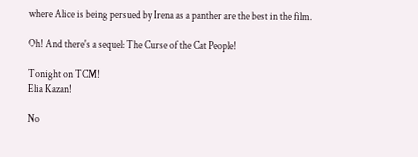where Alice is being persued by Irena as a panther are the best in the film.

Oh! And there's a sequel: The Curse of the Cat People!

Tonight on TCM!
Elia Kazan!

No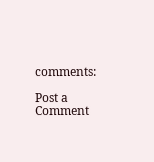comments:

Post a Comment